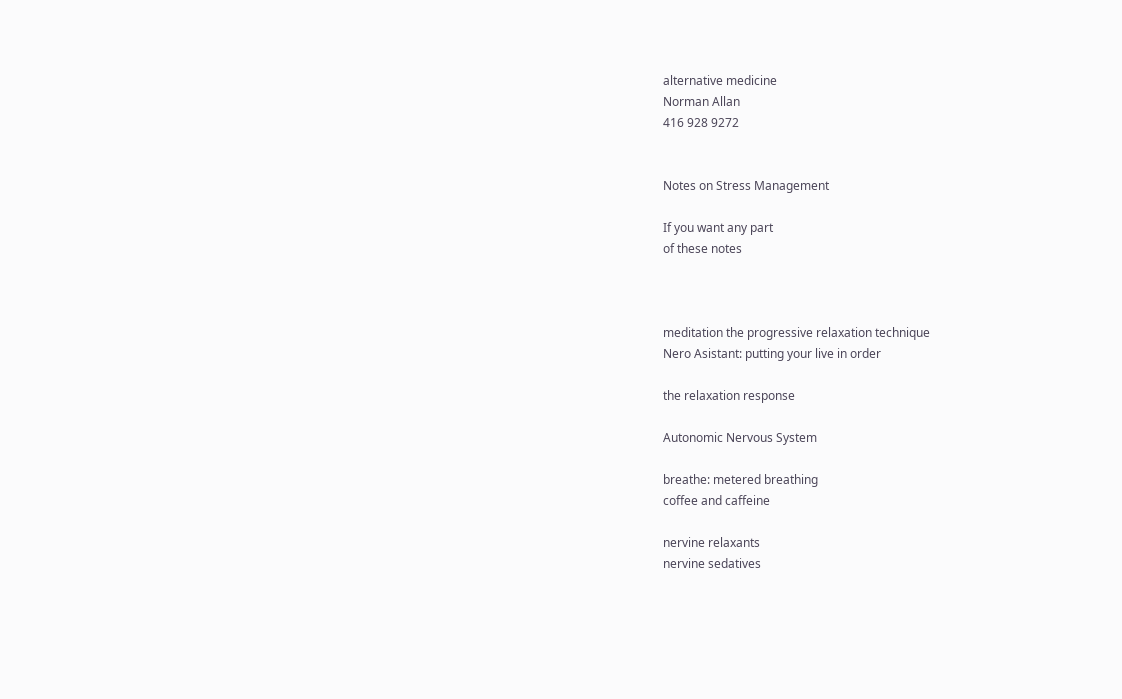alternative medicine
Norman Allan
416 928 9272


Notes on Stress Management

If you want any part
of these notes



meditation the progressive relaxation technique
Nero Asistant: putting your live in order

the relaxation response

Autonomic Nervous System

breathe: metered breathing
coffee and caffeine

nervine relaxants
nervine sedatives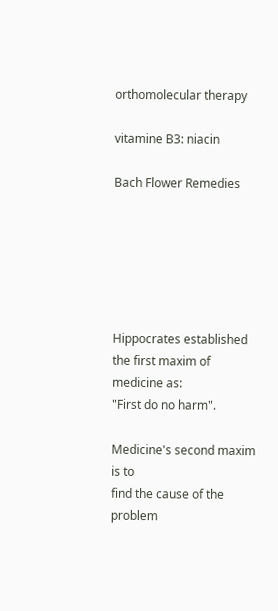orthomolecular therapy

vitamine B3: niacin

Bach Flower Remedies






Hippocrates established the first maxim of medicine as:
"First do no harm".

Medicine's second maxim is to
find the cause of the problem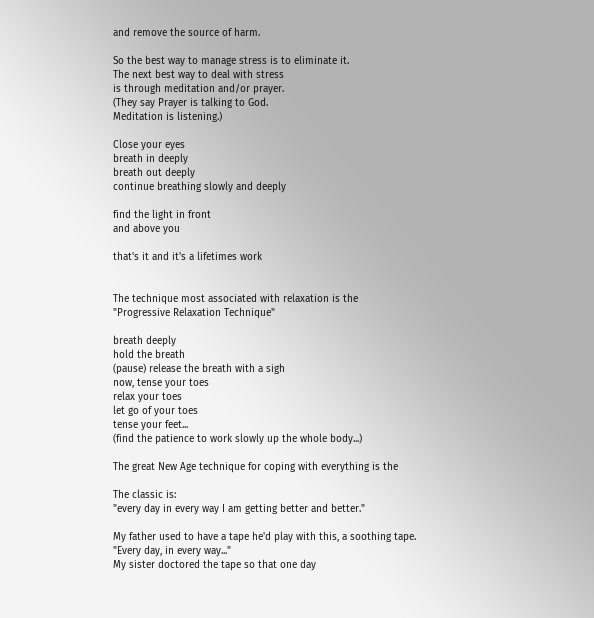and remove the source of harm.

So the best way to manage stress is to eliminate it.
The next best way to deal with stress
is through meditation and/or prayer.
(They say Prayer is talking to God.
Meditation is listening.)

Close your eyes
breath in deeply
breath out deeply
continue breathing slowly and deeply

find the light in front
and above you

that's it and it's a lifetimes work


The technique most associated with relaxation is the
"Progressive Relaxation Technique"

breath deeply
hold the breath
(pause) release the breath with a sigh
now, tense your toes
relax your toes
let go of your toes
tense your feet...
(find the patience to work slowly up the whole body...)

The great New Age technique for coping with everything is the

The classic is:
"every day in every way I am getting better and better."

My father used to have a tape he'd play with this, a soothing tape.
"Every day, in every way..."
My sister doctored the tape so that one day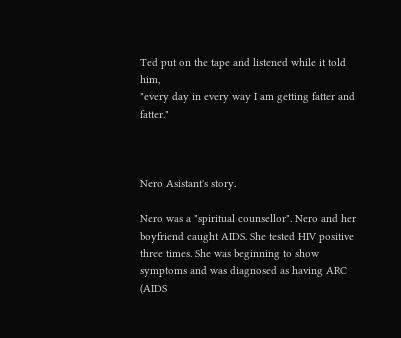Ted put on the tape and listened while it told him,
"every day in every way I am getting fatter and fatter."



Nero Asistant's story.

Nero was a "spiritual counsellor". Nero and her boyfriend caught AIDS. She tested HIV positive three times. She was beginning to show symptoms and was diagnosed as having ARC (AIDS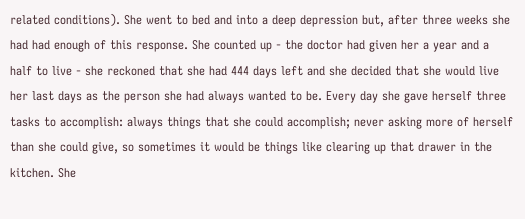related conditions). She went to bed and into a deep depression but, after three weeks she had had enough of this response. She counted up - the doctor had given her a year and a half to live - she reckoned that she had 444 days left and she decided that she would live her last days as the person she had always wanted to be. Every day she gave herself three tasks to accomplish: always things that she could accomplish; never asking more of herself than she could give, so sometimes it would be things like clearing up that drawer in the kitchen. She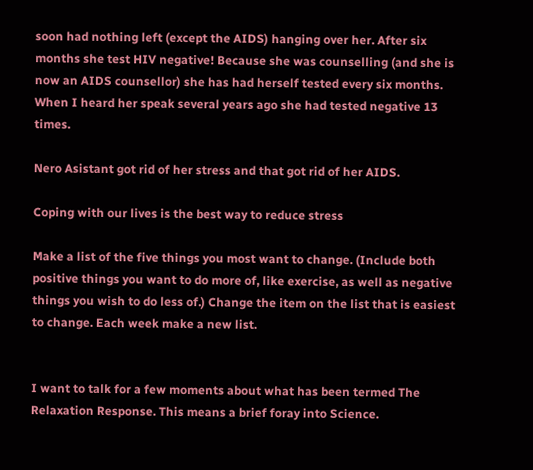soon had nothing left (except the AIDS) hanging over her. After six months she test HIV negative! Because she was counselling (and she is now an AIDS counsellor) she has had herself tested every six months. When I heard her speak several years ago she had tested negative 13 times.

Nero Asistant got rid of her stress and that got rid of her AIDS.

Coping with our lives is the best way to reduce stress

Make a list of the five things you most want to change. (Include both positive things you want to do more of, like exercise, as well as negative things you wish to do less of.) Change the item on the list that is easiest to change. Each week make a new list.


I want to talk for a few moments about what has been termed The Relaxation Response. This means a brief foray into Science.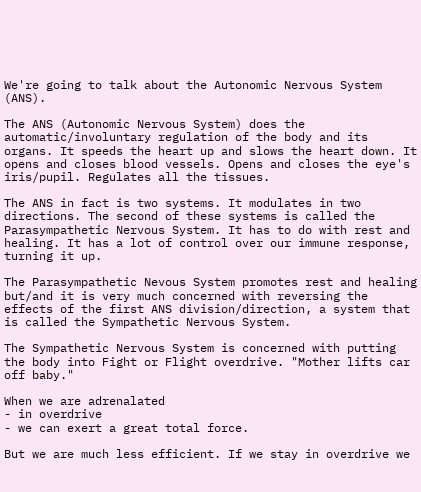We're going to talk about the Autonomic Nervous System (ANS).

The ANS (Autonomic Nervous System) does the automatic/involuntary regulation of the body and its organs. It speeds the heart up and slows the heart down. It opens and closes blood vessels. Opens and closes the eye's iris/pupil. Regulates all the tissues.

The ANS in fact is two systems. It modulates in two directions. The second of these systems is called the Parasympathetic Nervous System. It has to do with rest and healing. It has a lot of control over our immune response, turning it up.

The Parasympathetic Nevous System promotes rest and healing but/and it is very much concerned with reversing the effects of the first ANS division/direction, a system that is called the Sympathetic Nervous System.

The Sympathetic Nervous System is concerned with putting the body into Fight or Flight overdrive. "Mother lifts car off baby."

When we are adrenalated
- in overdrive
- we can exert a great total force.

But we are much less efficient. If we stay in overdrive we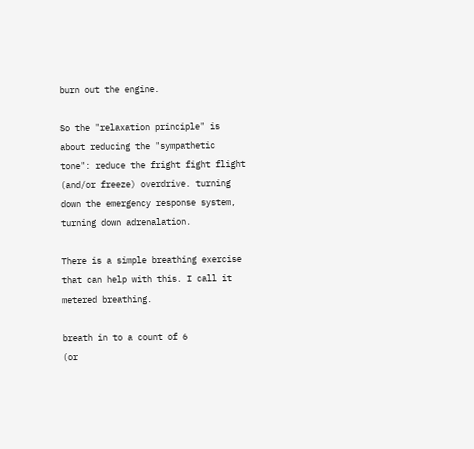burn out the engine.

So the "relaxation principle" is about reducing the "sympathetic tone": reduce the fright fight flight (and/or freeze) overdrive. turning down the emergency response system, turning down adrenalation.

There is a simple breathing exercise that can help with this. I call it metered breathing.

breath in to a count of 6
(or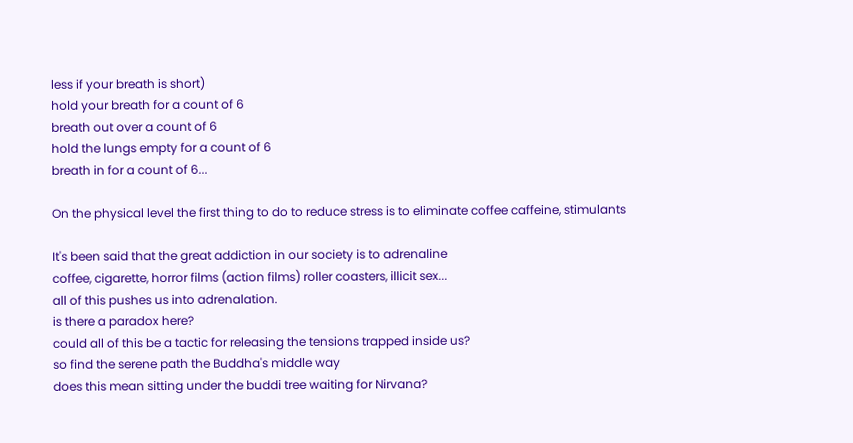less if your breath is short)
hold your breath for a count of 6
breath out over a count of 6
hold the lungs empty for a count of 6
breath in for a count of 6...

On the physical level the first thing to do to reduce stress is to eliminate coffee caffeine, stimulants

It's been said that the great addiction in our society is to adrenaline
coffee, cigarette, horror films (action films) roller coasters, illicit sex...
all of this pushes us into adrenalation.
is there a paradox here?
could all of this be a tactic for releasing the tensions trapped inside us?
so find the serene path the Buddha's middle way
does this mean sitting under the buddi tree waiting for Nirvana?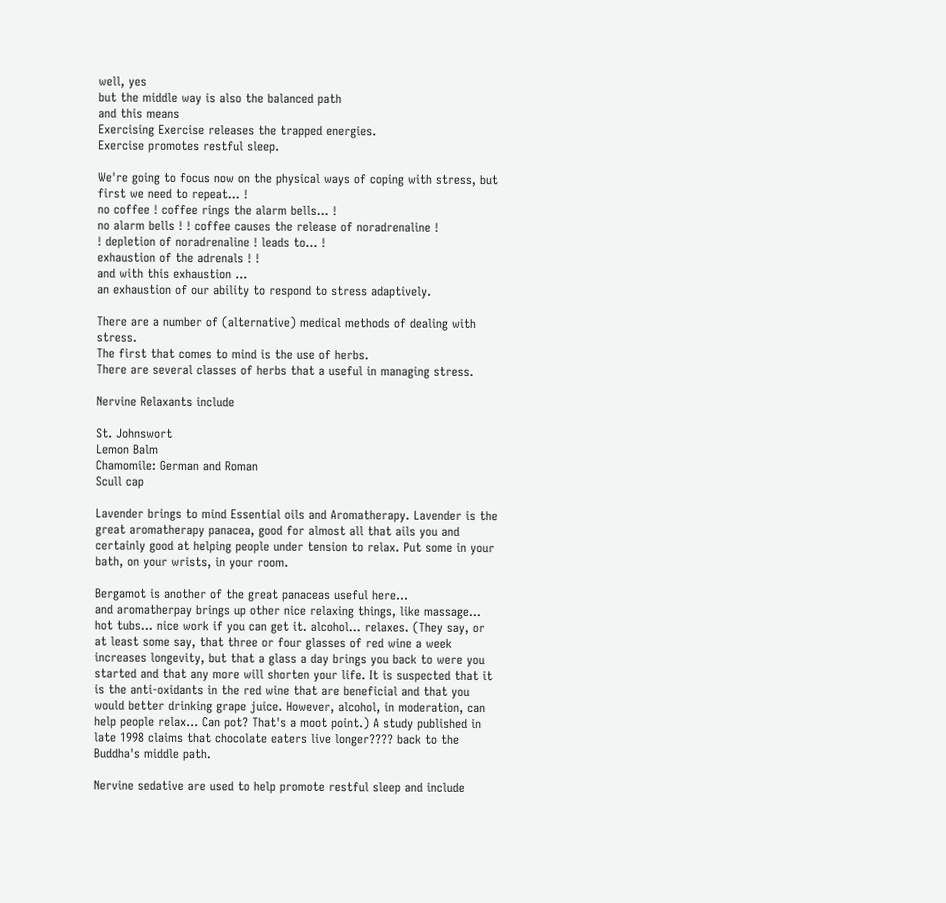well, yes
but the middle way is also the balanced path
and this means
Exercising Exercise releases the trapped energies.
Exercise promotes restful sleep.

We're going to focus now on the physical ways of coping with stress, but first we need to repeat... !
no coffee ! coffee rings the alarm bells... !
no alarm bells ! ! coffee causes the release of noradrenaline !
! depletion of noradrenaline ! leads to... !
exhaustion of the adrenals ! !
and with this exhaustion ...
an exhaustion of our ability to respond to stress adaptively.

There are a number of (alternative) medical methods of dealing with stress.
The first that comes to mind is the use of herbs.
There are several classes of herbs that a useful in managing stress.

Nervine Relaxants include

St. Johnswort
Lemon Balm
Chamomile: German and Roman
Scull cap

Lavender brings to mind Essential oils and Aromatherapy. Lavender is the great aromatherapy panacea, good for almost all that ails you and certainly good at helping people under tension to relax. Put some in your bath, on your wrists, in your room.

Bergamot is another of the great panaceas useful here...
and aromatherpay brings up other nice relaxing things, like massage... hot tubs... nice work if you can get it. alcohol... relaxes. (They say, or at least some say, that three or four glasses of red wine a week increases longevity, but that a glass a day brings you back to were you started and that any more will shorten your life. It is suspected that it is the anti-oxidants in the red wine that are beneficial and that you would better drinking grape juice. However, alcohol, in moderation, can help people relax... Can pot? That's a moot point.) A study published in late 1998 claims that chocolate eaters live longer???? back to the Buddha's middle path.

Nervine sedative are used to help promote restful sleep and include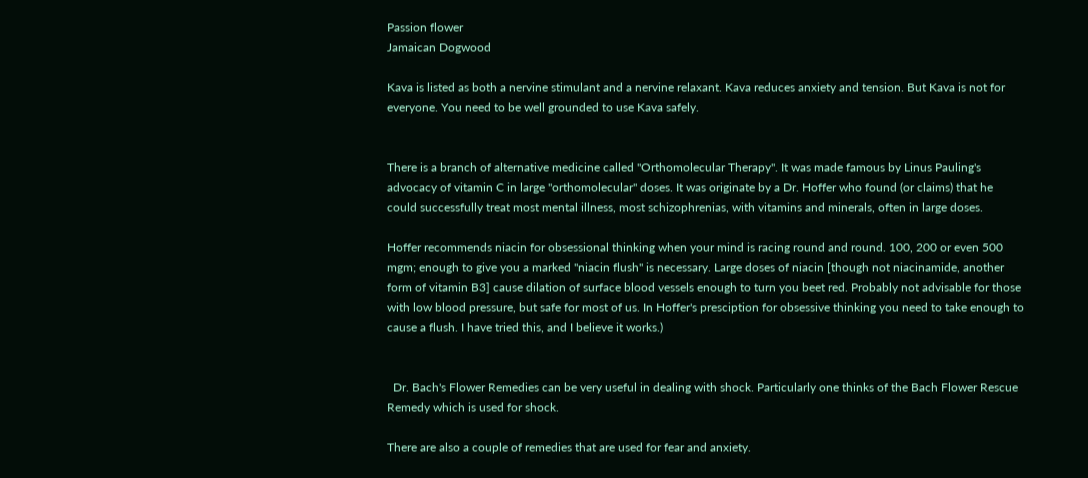Passion flower
Jamaican Dogwood

Kava is listed as both a nervine stimulant and a nervine relaxant. Kava reduces anxiety and tension. But Kava is not for everyone. You need to be well grounded to use Kava safely.


There is a branch of alternative medicine called "Orthomolecular Therapy". It was made famous by Linus Pauling's advocacy of vitamin C in large "orthomolecular" doses. It was originate by a Dr. Hoffer who found (or claims) that he could successfully treat most mental illness, most schizophrenias, with vitamins and minerals, often in large doses.

Hoffer recommends niacin for obsessional thinking when your mind is racing round and round. 100, 200 or even 500 mgm; enough to give you a marked "niacin flush" is necessary. Large doses of niacin [though not niacinamide, another form of vitamin B3] cause dilation of surface blood vessels enough to turn you beet red. Probably not advisable for those with low blood pressure, but safe for most of us. In Hoffer's presciption for obsessive thinking you need to take enough to cause a flush. I have tried this, and I believe it works.)


  Dr. Bach's Flower Remedies can be very useful in dealing with shock. Particularly one thinks of the Bach Flower Rescue Remedy which is used for shock.

There are also a couple of remedies that are used for fear and anxiety.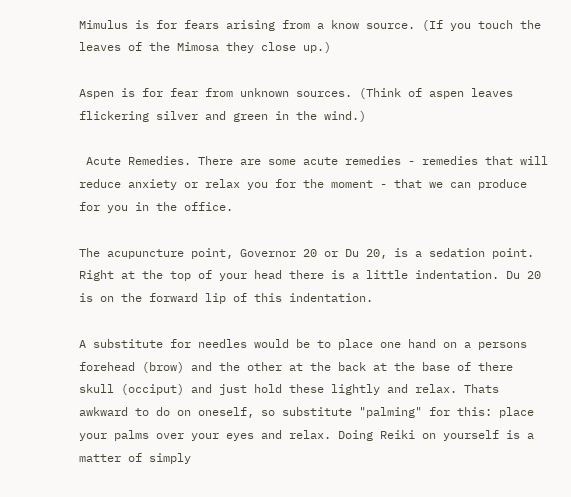Mimulus is for fears arising from a know source. (If you touch the leaves of the Mimosa they close up.)

Aspen is for fear from unknown sources. (Think of aspen leaves flickering silver and green in the wind.)

 Acute Remedies. There are some acute remedies - remedies that will reduce anxiety or relax you for the moment - that we can produce for you in the office.

The acupuncture point, Governor 20 or Du 20, is a sedation point. Right at the top of your head there is a little indentation. Du 20 is on the forward lip of this indentation.

A substitute for needles would be to place one hand on a persons forehead (brow) and the other at the back at the base of there skull (occiput) and just hold these lightly and relax. Thats awkward to do on oneself, so substitute "palming" for this: place your palms over your eyes and relax. Doing Reiki on yourself is a matter of simply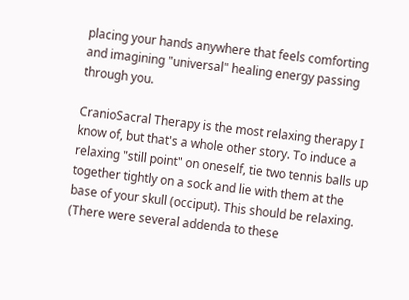placing your hands anywhere that feels comforting and imagining "universal" healing energy passing through you.

CranioSacral Therapy is the most relaxing therapy I know of, but that's a whole other story. To induce a relaxing "still point" on oneself, tie two tennis balls up together tightly on a sock and lie with them at the base of your skull (occiput). This should be relaxing. (There were several addenda to these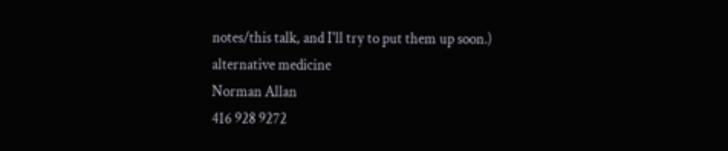notes/this talk, and I'll try to put them up soon.)
alternative medicine
Norman Allan
416 928 9272